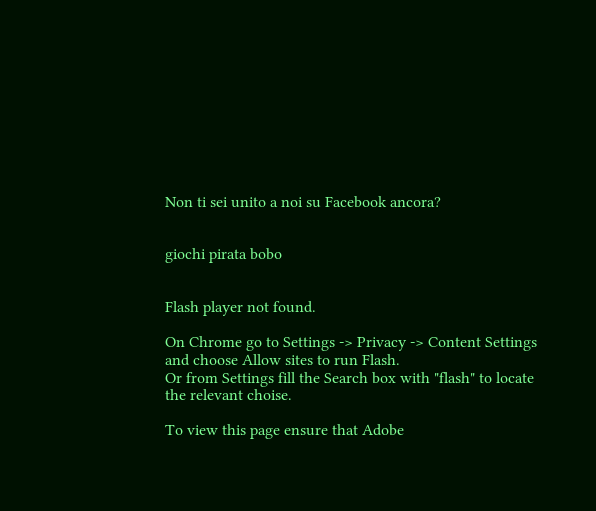Non ti sei unito a noi su Facebook ancora?


giochi pirata bobo


Flash player not found.

On Chrome go to Settings -> Privacy -> Content Settings and choose Allow sites to run Flash.
Or from Settings fill the Search box with "flash" to locate the relevant choise.

To view this page ensure that Adobe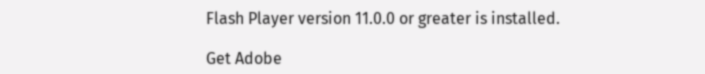Flash Player version 11.0.0 or greater is installed.

Get Adobe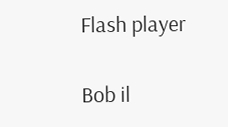Flash player

Bob il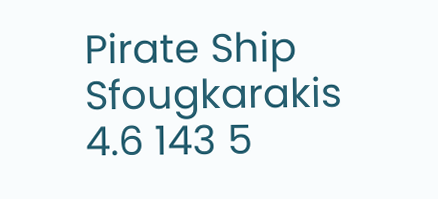Pirate Ship Sfougkarakis 4.6 143 5